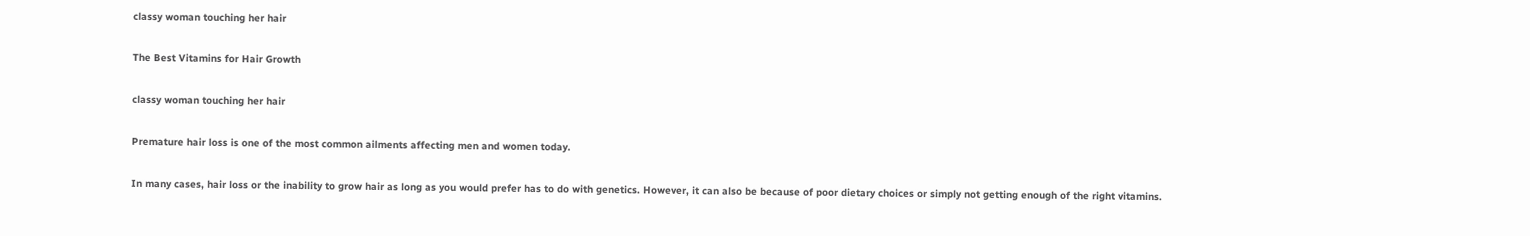classy woman touching her hair

The Best Vitamins for Hair Growth

classy woman touching her hair

Premature hair loss is one of the most common ailments affecting men and women today.

In many cases, hair loss or the inability to grow hair as long as you would prefer has to do with genetics. However, it can also be because of poor dietary choices or simply not getting enough of the right vitamins.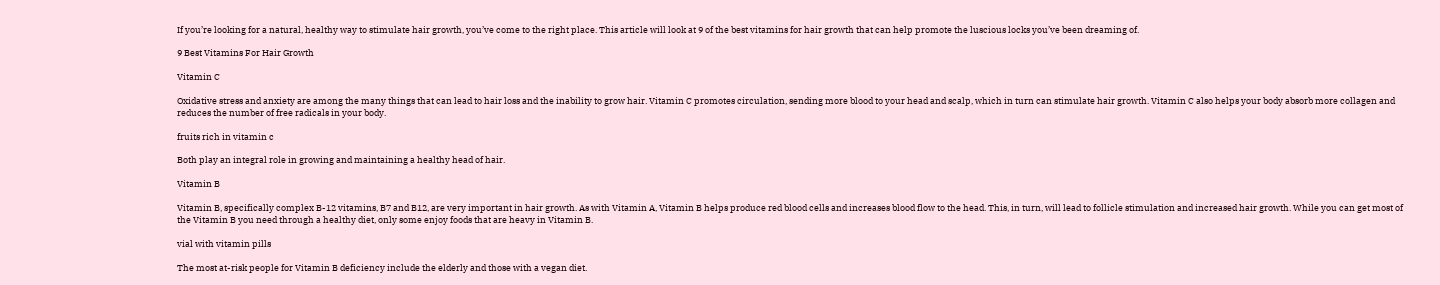If you’re looking for a natural, healthy way to stimulate hair growth, you’ve come to the right place. This article will look at 9 of the best vitamins for hair growth that can help promote the luscious locks you’ve been dreaming of.

9 Best Vitamins For Hair Growth

Vitamin C

Oxidative stress and anxiety are among the many things that can lead to hair loss and the inability to grow hair. Vitamin C promotes circulation, sending more blood to your head and scalp, which in turn can stimulate hair growth. Vitamin C also helps your body absorb more collagen and reduces the number of free radicals in your body.

fruits rich in vitamin c

Both play an integral role in growing and maintaining a healthy head of hair.

Vitamin B

Vitamin B, specifically complex B-12 vitamins, B7 and B12, are very important in hair growth. As with Vitamin A, Vitamin B helps produce red blood cells and increases blood flow to the head. This, in turn, will lead to follicle stimulation and increased hair growth. While you can get most of the Vitamin B you need through a healthy diet, only some enjoy foods that are heavy in Vitamin B.

vial with vitamin pills

The most at-risk people for Vitamin B deficiency include the elderly and those with a vegan diet.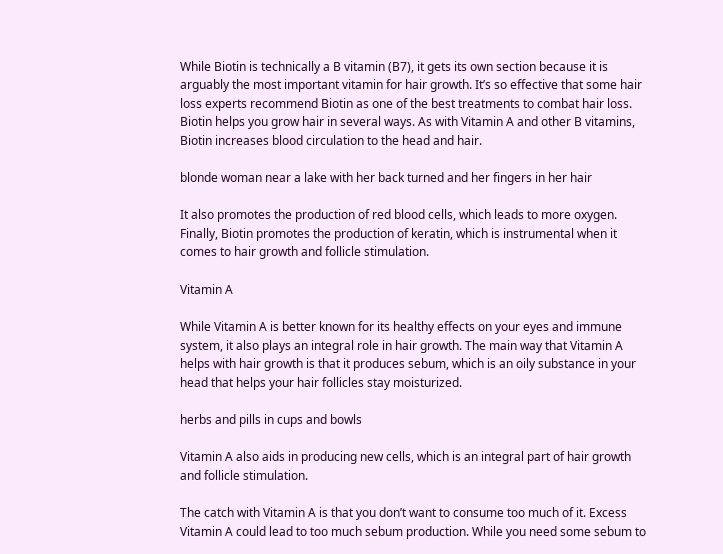While Biotin is technically a B vitamin (B7), it gets its own section because it is arguably the most important vitamin for hair growth. It’s so effective that some hair loss experts recommend Biotin as one of the best treatments to combat hair loss. Biotin helps you grow hair in several ways. As with Vitamin A and other B vitamins, Biotin increases blood circulation to the head and hair.

blonde woman near a lake with her back turned and her fingers in her hair

It also promotes the production of red blood cells, which leads to more oxygen. Finally, Biotin promotes the production of keratin, which is instrumental when it comes to hair growth and follicle stimulation.

Vitamin A

While Vitamin A is better known for its healthy effects on your eyes and immune system, it also plays an integral role in hair growth. The main way that Vitamin A helps with hair growth is that it produces sebum, which is an oily substance in your head that helps your hair follicles stay moisturized.

herbs and pills in cups and bowls

Vitamin A also aids in producing new cells, which is an integral part of hair growth and follicle stimulation.

The catch with Vitamin A is that you don’t want to consume too much of it. Excess Vitamin A could lead to too much sebum production. While you need some sebum to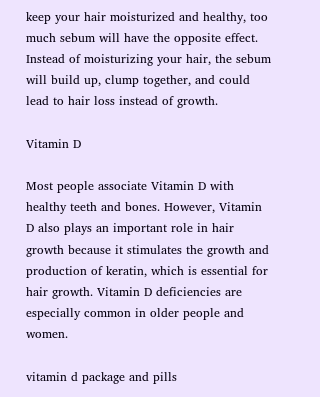keep your hair moisturized and healthy, too much sebum will have the opposite effect. Instead of moisturizing your hair, the sebum will build up, clump together, and could lead to hair loss instead of growth.

Vitamin D

Most people associate Vitamin D with healthy teeth and bones. However, Vitamin D also plays an important role in hair growth because it stimulates the growth and production of keratin, which is essential for hair growth. Vitamin D deficiencies are especially common in older people and women.

vitamin d package and pills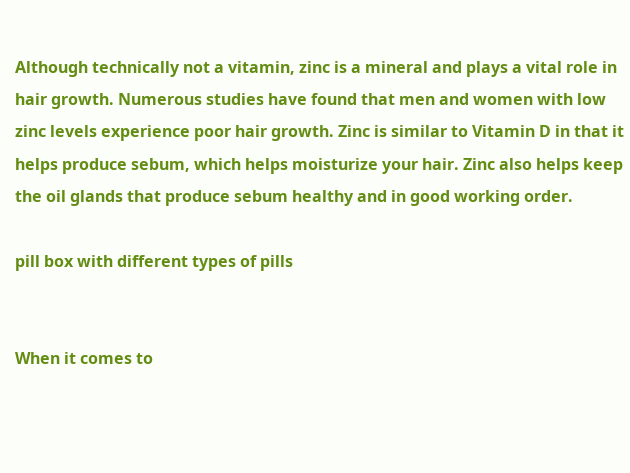Although technically not a vitamin, zinc is a mineral and plays a vital role in hair growth. Numerous studies have found that men and women with low zinc levels experience poor hair growth. Zinc is similar to Vitamin D in that it helps produce sebum, which helps moisturize your hair. Zinc also helps keep the oil glands that produce sebum healthy and in good working order.

pill box with different types of pills


When it comes to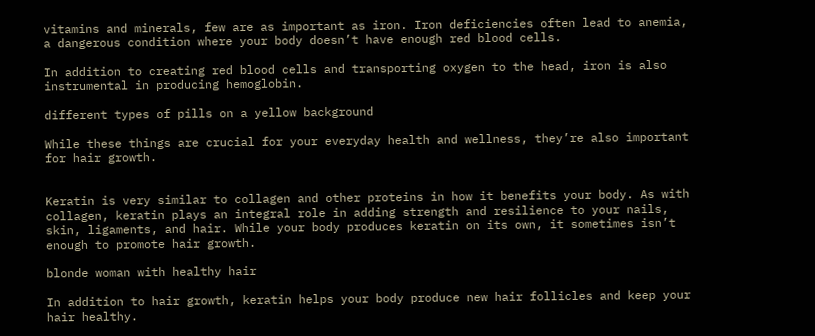vitamins and minerals, few are as important as iron. Iron deficiencies often lead to anemia, a dangerous condition where your body doesn’t have enough red blood cells.

In addition to creating red blood cells and transporting oxygen to the head, iron is also instrumental in producing hemoglobin.

different types of pills on a yellow background

While these things are crucial for your everyday health and wellness, they’re also important for hair growth.


Keratin is very similar to collagen and other proteins in how it benefits your body. As with collagen, keratin plays an integral role in adding strength and resilience to your nails, skin, ligaments, and hair. While your body produces keratin on its own, it sometimes isn’t enough to promote hair growth.

blonde woman with healthy hair

In addition to hair growth, keratin helps your body produce new hair follicles and keep your hair healthy.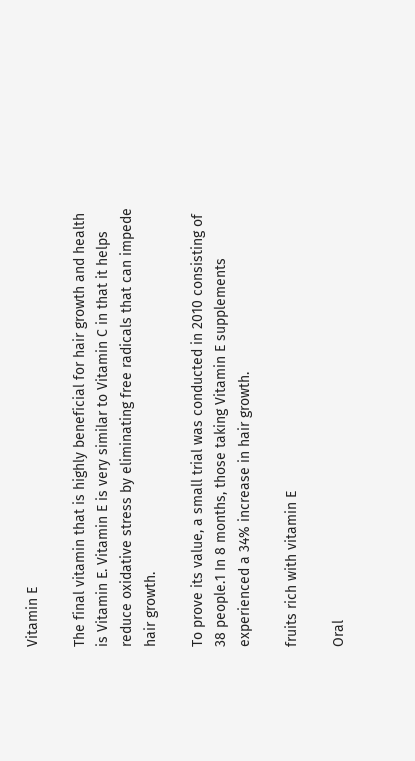Vitamin E

The final vitamin that is highly beneficial for hair growth and health is Vitamin E. Vitamin E is very similar to Vitamin C in that it helps reduce oxidative stress by eliminating free radicals that can impede hair growth.

To prove its value, a small trial was conducted in 2010 consisting of 38 people.1 In 8 months, those taking Vitamin E supplements experienced a 34% increase in hair growth.

fruits rich with vitamin E

Oral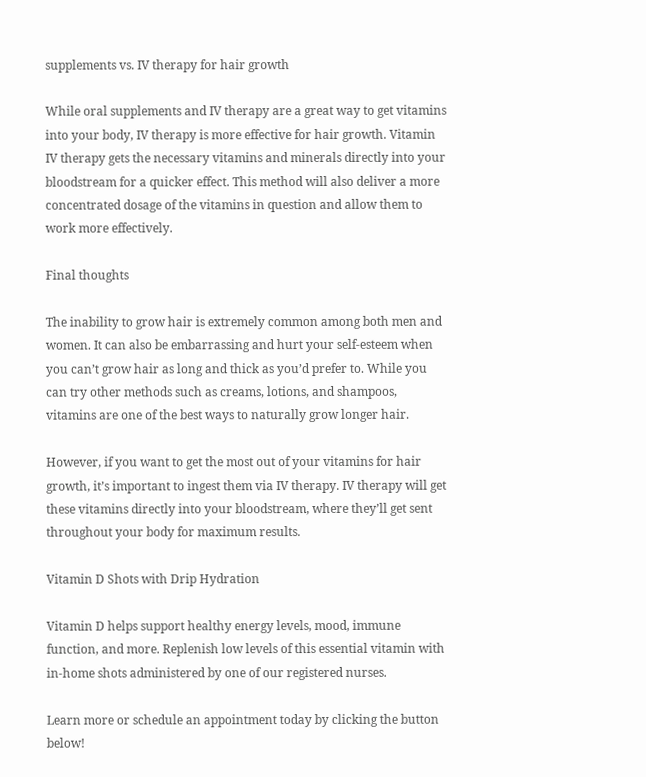supplements vs. IV therapy for hair growth

While oral supplements and IV therapy are a great way to get vitamins into your body, IV therapy is more effective for hair growth. Vitamin IV therapy gets the necessary vitamins and minerals directly into your bloodstream for a quicker effect. This method will also deliver a more concentrated dosage of the vitamins in question and allow them to work more effectively.

Final thoughts

The inability to grow hair is extremely common among both men and women. It can also be embarrassing and hurt your self-esteem when you can’t grow hair as long and thick as you’d prefer to. While you can try other methods such as creams, lotions, and shampoos, vitamins are one of the best ways to naturally grow longer hair.

However, if you want to get the most out of your vitamins for hair growth, it’s important to ingest them via IV therapy. IV therapy will get these vitamins directly into your bloodstream, where they’ll get sent throughout your body for maximum results.

Vitamin D Shots with Drip Hydration

Vitamin D helps support healthy energy levels, mood, immune function, and more. Replenish low levels of this essential vitamin with in-home shots administered by one of our registered nurses.

Learn more or schedule an appointment today by clicking the button below!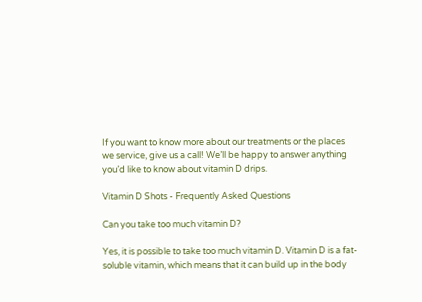If you want to know more about our treatments or the places we service, give us a call! We’ll be happy to answer anything you’d like to know about vitamin D drips.

Vitamin D Shots - Frequently Asked Questions

Can you take too much vitamin D?

Yes, it is possible to take too much vitamin D. Vitamin D is a fat-soluble vitamin, which means that it can build up in the body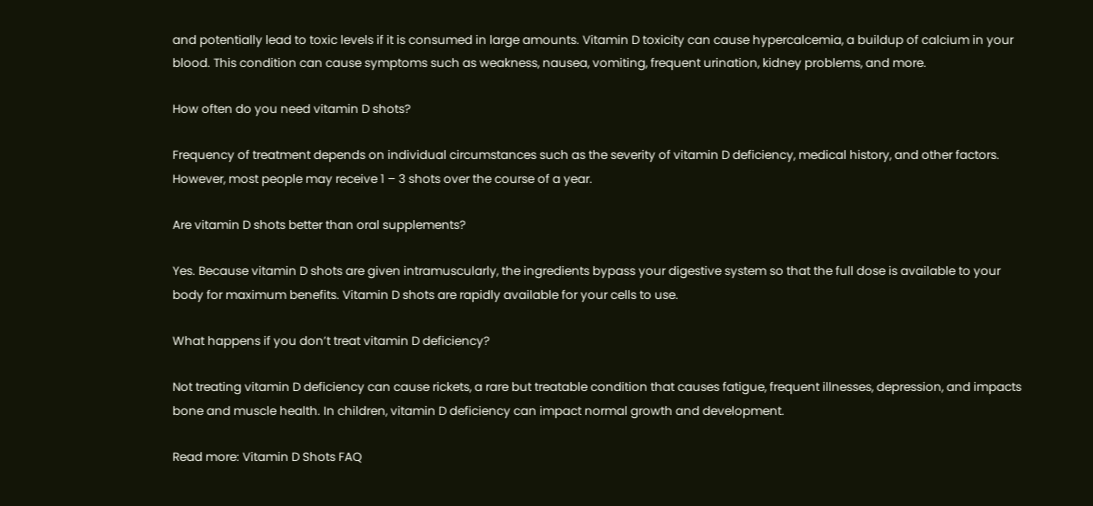and potentially lead to toxic levels if it is consumed in large amounts. Vitamin D toxicity can cause hypercalcemia, a buildup of calcium in your blood. This condition can cause symptoms such as weakness, nausea, vomiting, frequent urination, kidney problems, and more.

How often do you need vitamin D shots?

Frequency of treatment depends on individual circumstances such as the severity of vitamin D deficiency, medical history, and other factors. However, most people may receive 1 – 3 shots over the course of a year.

Are vitamin D shots better than oral supplements?

Yes. Because vitamin D shots are given intramuscularly, the ingredients bypass your digestive system so that the full dose is available to your body for maximum benefits. Vitamin D shots are rapidly available for your cells to use.

What happens if you don’t treat vitamin D deficiency?

Not treating vitamin D deficiency can cause rickets, a rare but treatable condition that causes fatigue, frequent illnesses, depression, and impacts bone and muscle health. In children, vitamin D deficiency can impact normal growth and development.

Read more: Vitamin D Shots FAQ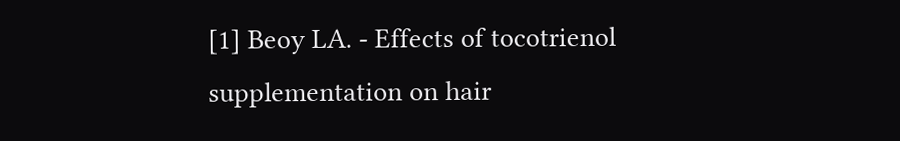[1] Beoy LA. - Effects of tocotrienol supplementation on hair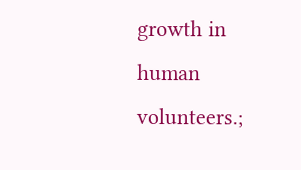growth in human volunteers.;